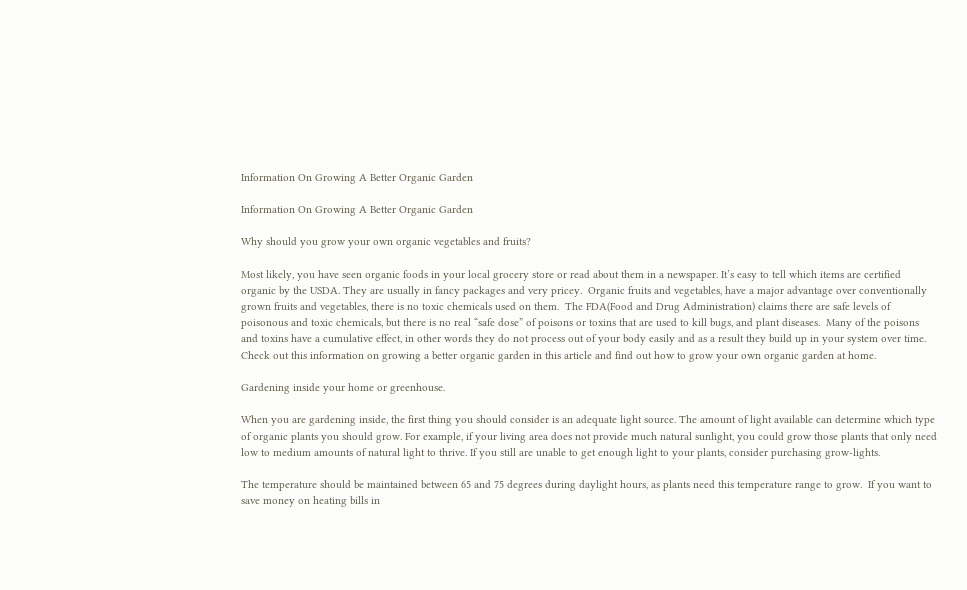Information On Growing A Better Organic Garden

Information On Growing A Better Organic Garden

Why should you grow your own organic vegetables and fruits?

Most likely, you have seen organic foods in your local grocery store or read about them in a newspaper. It’s easy to tell which items are certified organic by the USDA. They are usually in fancy packages and very pricey.  Organic fruits and vegetables, have a major advantage over conventionally grown fruits and vegetables, there is no toxic chemicals used on them.  The FDA(Food and Drug Administration) claims there are safe levels of poisonous and toxic chemicals, but there is no real “safe dose” of poisons or toxins that are used to kill bugs, and plant diseases.  Many of the poisons and toxins have a cumulative effect, in other words they do not process out of your body easily and as a result they build up in your system over time.   Check out this information on growing a better organic garden in this article and find out how to grow your own organic garden at home.

Gardening inside your home or greenhouse.

When you are gardening inside, the first thing you should consider is an adequate light source. The amount of light available can determine which type of organic plants you should grow. For example, if your living area does not provide much natural sunlight, you could grow those plants that only need low to medium amounts of natural light to thrive. If you still are unable to get enough light to your plants, consider purchasing grow-lights.

The temperature should be maintained between 65 and 75 degrees during daylight hours, as plants need this temperature range to grow.  If you want to save money on heating bills in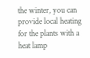the winter, you can provide local heating for the plants with a heat lamp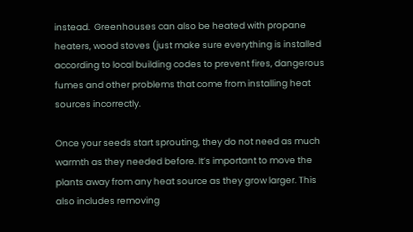instead.  Greenhouses can also be heated with propane heaters, wood stoves (just make sure everything is installed according to local building codes to prevent fires, dangerous fumes and other problems that come from installing heat sources incorrectly.

Once your seeds start sprouting, they do not need as much warmth as they needed before. It’s important to move the plants away from any heat source as they grow larger. This also includes removing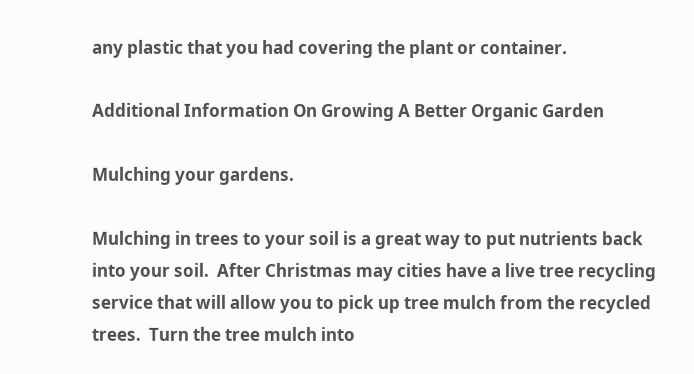any plastic that you had covering the plant or container.

Additional Information On Growing A Better Organic Garden

Mulching your gardens.

Mulching in trees to your soil is a great way to put nutrients back into your soil.  After Christmas may cities have a live tree recycling service that will allow you to pick up tree mulch from the recycled trees.  Turn the tree mulch into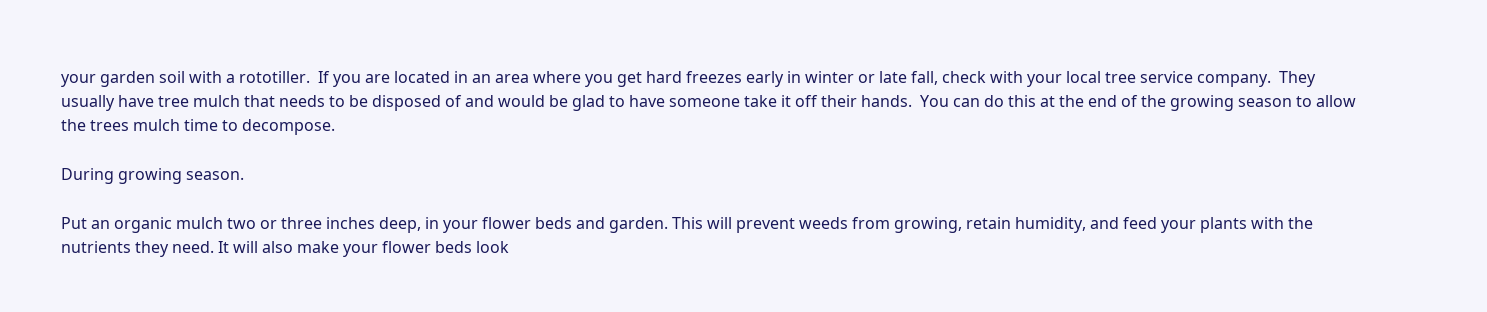your garden soil with a rototiller.  If you are located in an area where you get hard freezes early in winter or late fall, check with your local tree service company.  They usually have tree mulch that needs to be disposed of and would be glad to have someone take it off their hands.  You can do this at the end of the growing season to allow the trees mulch time to decompose.

During growing season.

Put an organic mulch two or three inches deep, in your flower beds and garden. This will prevent weeds from growing, retain humidity, and feed your plants with the nutrients they need. It will also make your flower beds look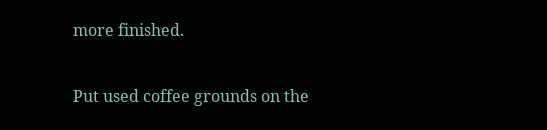more finished.

Put used coffee grounds on the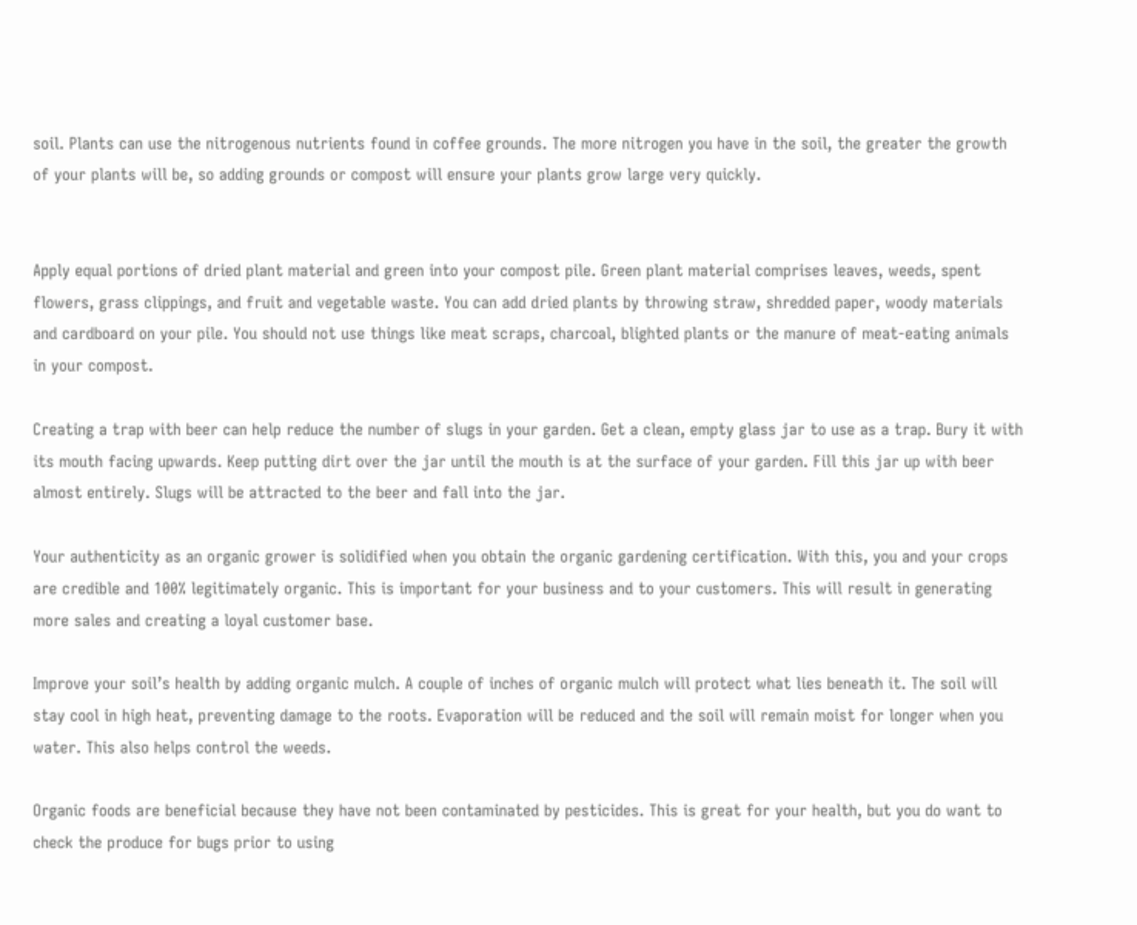soil. Plants can use the nitrogenous nutrients found in coffee grounds. The more nitrogen you have in the soil, the greater the growth of your plants will be, so adding grounds or compost will ensure your plants grow large very quickly.


Apply equal portions of dried plant material and green into your compost pile. Green plant material comprises leaves, weeds, spent flowers, grass clippings, and fruit and vegetable waste. You can add dried plants by throwing straw, shredded paper, woody materials and cardboard on your pile. You should not use things like meat scraps, charcoal, blighted plants or the manure of meat-eating animals in your compost.

Creating a trap with beer can help reduce the number of slugs in your garden. Get a clean, empty glass jar to use as a trap. Bury it with its mouth facing upwards. Keep putting dirt over the jar until the mouth is at the surface of your garden. Fill this jar up with beer almost entirely. Slugs will be attracted to the beer and fall into the jar.

Your authenticity as an organic grower is solidified when you obtain the organic gardening certification. With this, you and your crops are credible and 100% legitimately organic. This is important for your business and to your customers. This will result in generating more sales and creating a loyal customer base.

Improve your soil’s health by adding organic mulch. A couple of inches of organic mulch will protect what lies beneath it. The soil will stay cool in high heat, preventing damage to the roots. Evaporation will be reduced and the soil will remain moist for longer when you water. This also helps control the weeds.

Organic foods are beneficial because they have not been contaminated by pesticides. This is great for your health, but you do want to check the produce for bugs prior to using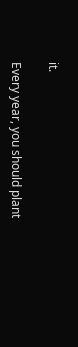it.

Every year, you should plant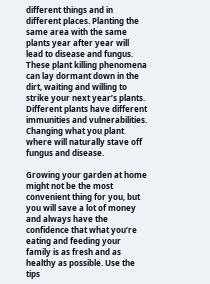different things and in different places. Planting the same area with the same plants year after year will lead to disease and fungus. These plant killing phenomena can lay dormant down in the dirt, waiting and willing to strike your next year’s plants. Different plants have different immunities and vulnerabilities. Changing what you plant where will naturally stave off fungus and disease.

Growing your garden at home might not be the most convenient thing for you, but you will save a lot of money and always have the confidence that what you’re eating and feeding your family is as fresh and as healthy as possible. Use the tips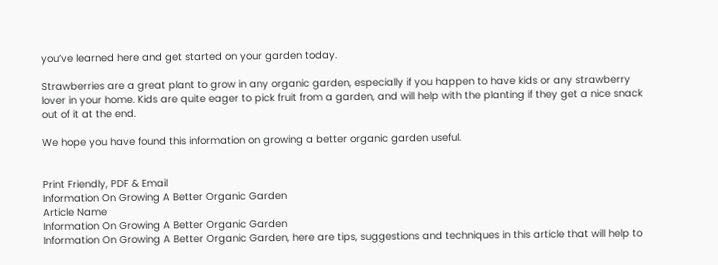you’ve learned here and get started on your garden today.

Strawberries are a great plant to grow in any organic garden, especially if you happen to have kids or any strawberry lover in your home. Kids are quite eager to pick fruit from a garden, and will help with the planting if they get a nice snack out of it at the end.

We hope you have found this information on growing a better organic garden useful.


Print Friendly, PDF & Email
Information On Growing A Better Organic Garden
Article Name
Information On Growing A Better Organic Garden
Information On Growing A Better Organic Garden, here are tips, suggestions and techniques in this article that will help to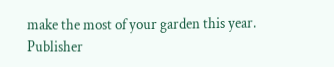make the most of your garden this year.
Publisher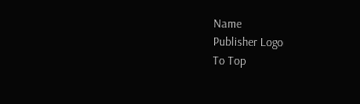Name
Publisher Logo
To Top